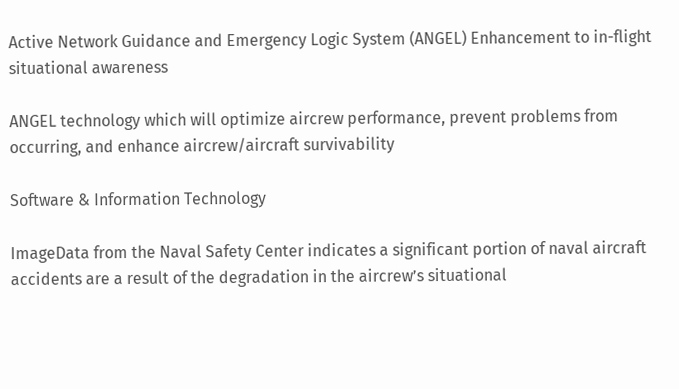Active Network Guidance and Emergency Logic System (ANGEL) Enhancement to in-flight situational awareness

ANGEL technology which will optimize aircrew performance, prevent problems from occurring, and enhance aircrew/aircraft survivability

Software & Information Technology

ImageData from the Naval Safety Center indicates a significant portion of naval aircraft accidents are a result of the degradation in the aircrew’s situational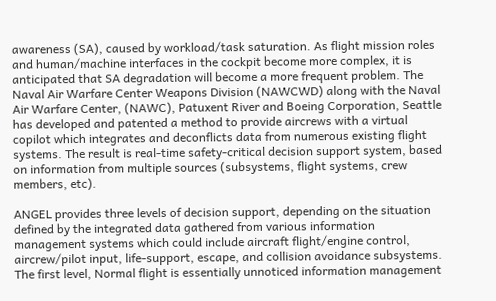awareness (SA), caused by workload/task saturation. As flight mission roles and human/machine interfaces in the cockpit become more complex, it is anticipated that SA degradation will become a more frequent problem. The Naval Air Warfare Center Weapons Division (NAWCWD) along with the Naval Air Warfare Center, (NAWC), Patuxent River and Boeing Corporation, Seattle has developed and patented a method to provide aircrews with a virtual copilot which integrates and deconflicts data from numerous existing flight systems. The result is real-time safety-critical decision support system, based on information from multiple sources (subsystems, flight systems, crew members, etc).

ANGEL provides three levels of decision support, depending on the situation defined by the integrated data gathered from various information management systems which could include aircraft flight/engine control, aircrew/pilot input, life-support, escape, and collision avoidance subsystems. The first level, Normal flight is essentially unnoticed information management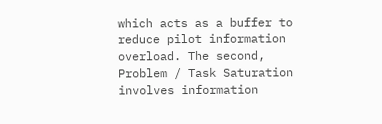which acts as a buffer to reduce pilot information overload. The second, Problem / Task Saturation involves information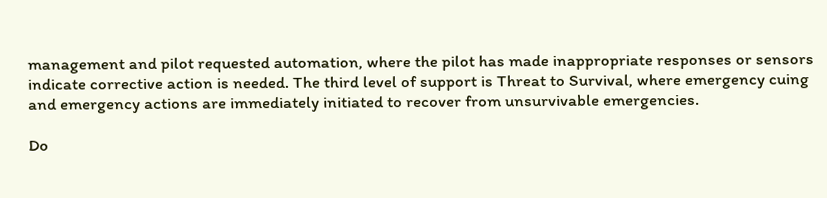management and pilot requested automation, where the pilot has made inappropriate responses or sensors indicate corrective action is needed. The third level of support is Threat to Survival, where emergency cuing and emergency actions are immediately initiated to recover from unsurvivable emergencies.

Do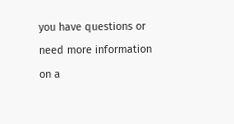you have questions or need more information on a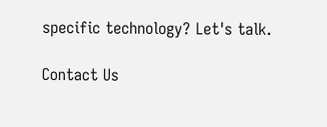specific technology? Let's talk.

Contact Us